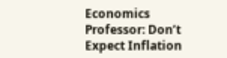Economics Professor: Don’t Expect Inflation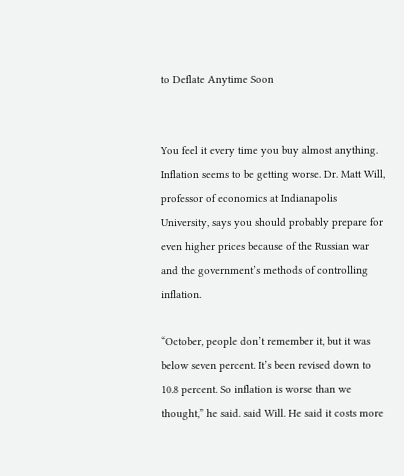to Deflate Anytime Soon


You feel it every time you buy almost anything. Inflation seems to be getting worse. Dr. Matt Will, professor of economics at Indianapolis University, says you should probably prepare for even higher prices because of the Russian war and the government’s methods of controlling inflation.

“October, people don’t remember it, but it was below seven percent. It’s been revised down to 10.8 percent. So inflation is worse than we thought,” he said. said Will. He said it costs more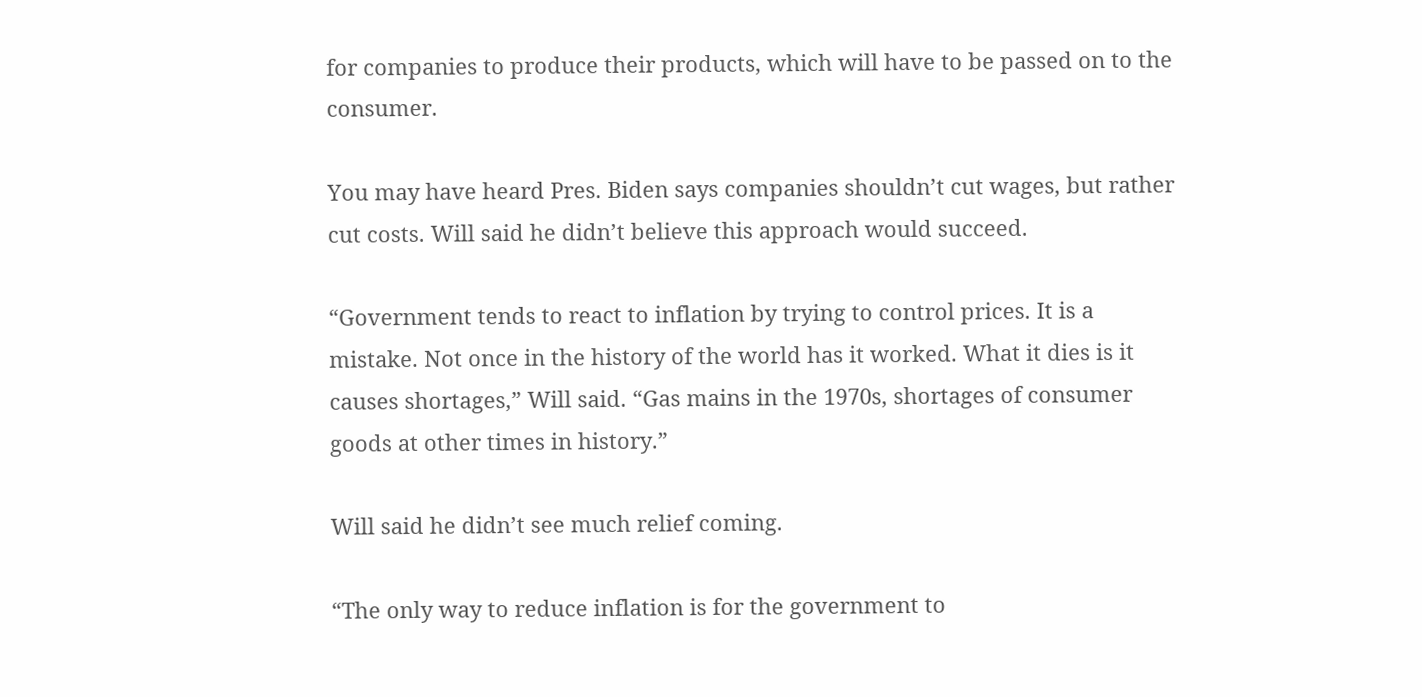for companies to produce their products, which will have to be passed on to the consumer.

You may have heard Pres. Biden says companies shouldn’t cut wages, but rather cut costs. Will said he didn’t believe this approach would succeed.

“Government tends to react to inflation by trying to control prices. It is a mistake. Not once in the history of the world has it worked. What it dies is it causes shortages,” Will said. “Gas mains in the 1970s, shortages of consumer goods at other times in history.”

Will said he didn’t see much relief coming.

“The only way to reduce inflation is for the government to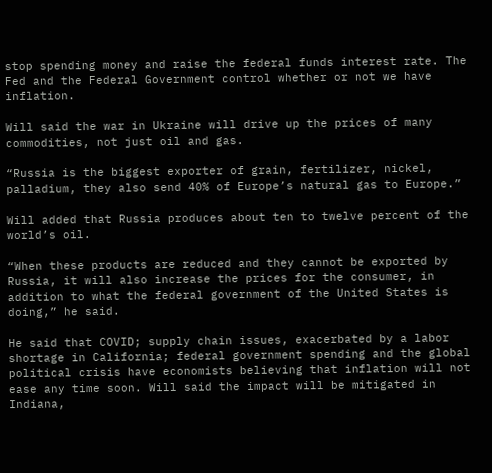stop spending money and raise the federal funds interest rate. The Fed and the Federal Government control whether or not we have inflation.

Will said the war in Ukraine will drive up the prices of many commodities, not just oil and gas.

“Russia is the biggest exporter of grain, fertilizer, nickel, palladium, they also send 40% of Europe’s natural gas to Europe.”

Will added that Russia produces about ten to twelve percent of the world’s oil.

“When these products are reduced and they cannot be exported by Russia, it will also increase the prices for the consumer, in addition to what the federal government of the United States is doing,” he said.

He said that COVID; supply chain issues, exacerbated by a labor shortage in California; federal government spending and the global political crisis have economists believing that inflation will not ease any time soon. Will said the impact will be mitigated in Indiana,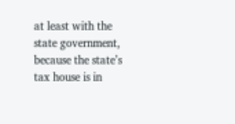at least with the state government, because the state’s tax house is in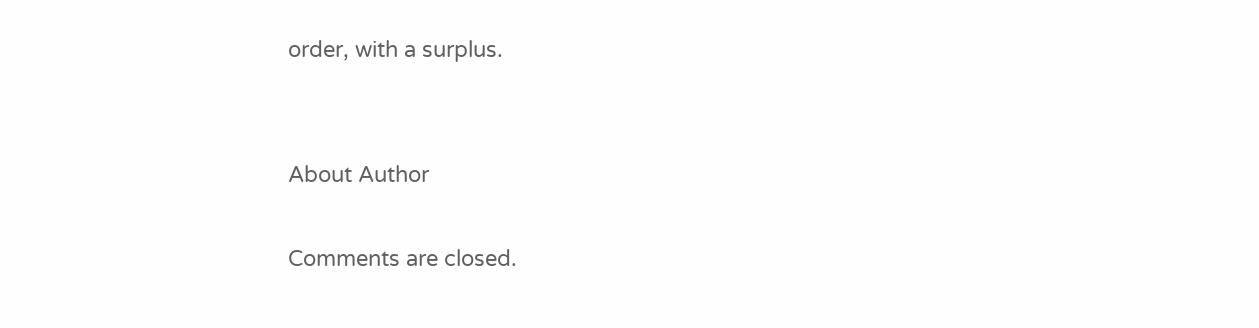order, with a surplus.


About Author

Comments are closed.